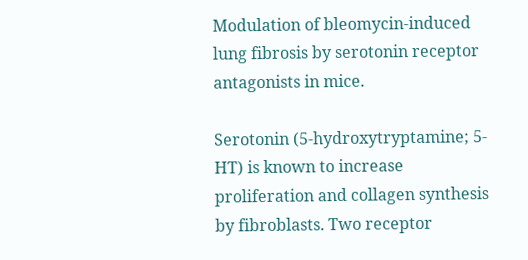Modulation of bleomycin-induced lung fibrosis by serotonin receptor antagonists in mice.

Serotonin (5-hydroxytryptamine; 5-HT) is known to increase proliferation and collagen synthesis by fibroblasts. Two receptor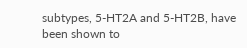subtypes, 5-HT2A and 5-HT2B, have been shown to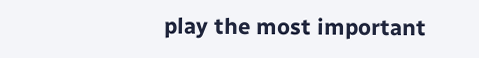play the most important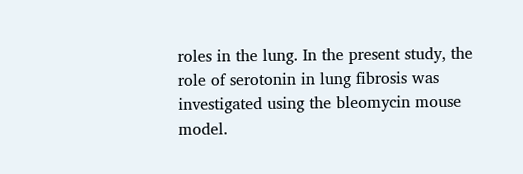roles in the lung. In the present study, the role of serotonin in lung fibrosis was investigated using the bleomycin mouse model.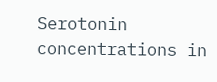Serotonin concentrations in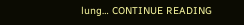lung… CONTINUE READING